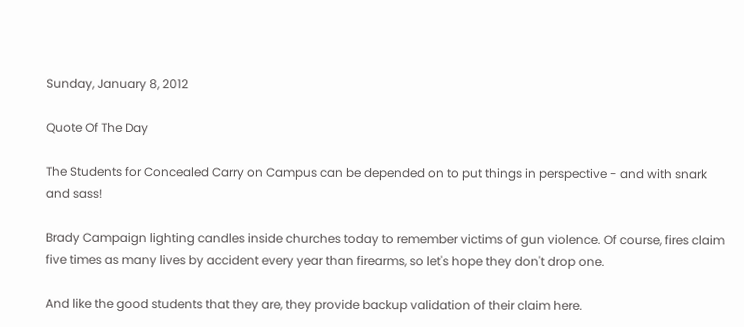Sunday, January 8, 2012

Quote Of The Day

The Students for Concealed Carry on Campus can be depended on to put things in perspective - and with snark and sass!

Brady Campaign lighting candles inside churches today to remember victims of gun violence. Of course, fires claim five times as many lives by accident every year than firearms, so let's hope they don't drop one.

And like the good students that they are, they provide backup validation of their claim here.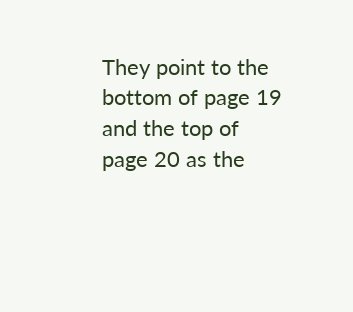They point to the bottom of page 19 and the top of page 20 as the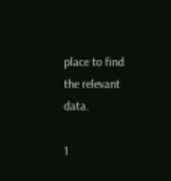place to find the relevant data.

1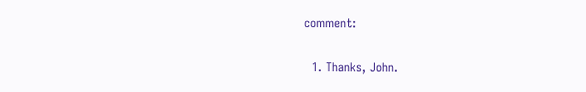comment:

  1. Thanks, John.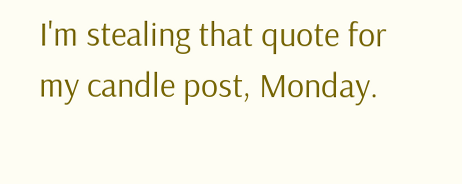I'm stealing that quote for my candle post, Monday.